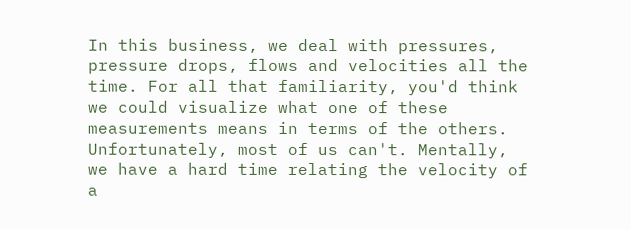In this business, we deal with pressures, pressure drops, flows and velocities all the time. For all that familiarity, you'd think we could visualize what one of these measurements means in terms of the others. Unfortunately, most of us can't. Mentally, we have a hard time relating the velocity of a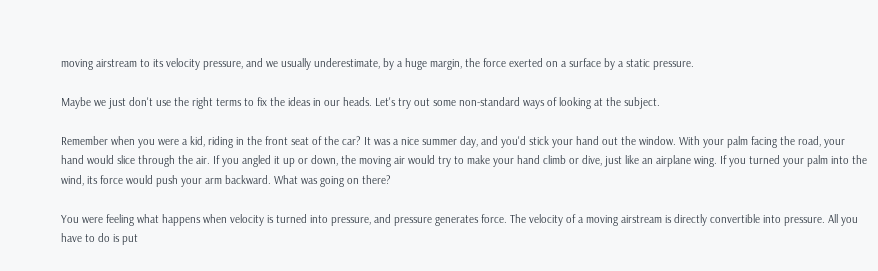moving airstream to its velocity pressure, and we usually underestimate, by a huge margin, the force exerted on a surface by a static pressure.

Maybe we just don't use the right terms to fix the ideas in our heads. Let's try out some non-standard ways of looking at the subject.

Remember when you were a kid, riding in the front seat of the car? It was a nice summer day, and you'd stick your hand out the window. With your palm facing the road, your hand would slice through the air. If you angled it up or down, the moving air would try to make your hand climb or dive, just like an airplane wing. If you turned your palm into the wind, its force would push your arm backward. What was going on there?

You were feeling what happens when velocity is turned into pressure, and pressure generates force. The velocity of a moving airstream is directly convertible into pressure. All you have to do is put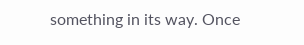something in its way. Once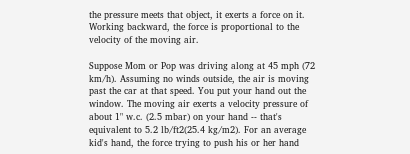the pressure meets that object, it exerts a force on it. Working backward, the force is proportional to the velocity of the moving air.

Suppose Mom or Pop was driving along at 45 mph (72 km/h). Assuming no winds outside, the air is moving past the car at that speed. You put your hand out the window. The moving air exerts a velocity pressure of about 1" w.c. (2.5 mbar) on your hand -- that's equivalent to 5.2 lb/ft2(25.4 kg/m2). For an average kid's hand, the force trying to push his or her hand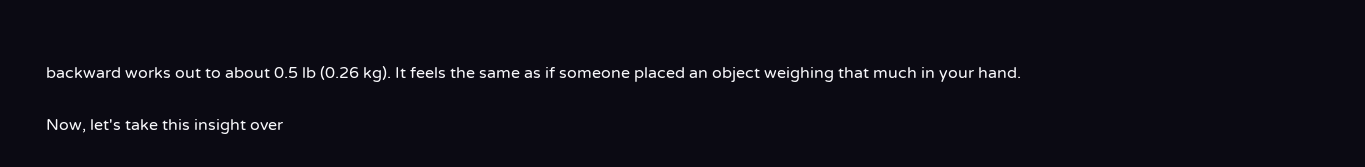backward works out to about 0.5 lb (0.26 kg). It feels the same as if someone placed an object weighing that much in your hand.

Now, let's take this insight over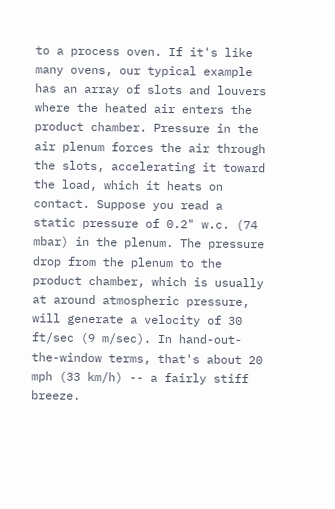to a process oven. If it's like many ovens, our typical example has an array of slots and louvers where the heated air enters the product chamber. Pressure in the air plenum forces the air through the slots, accelerating it toward the load, which it heats on contact. Suppose you read a static pressure of 0.2" w.c. (74 mbar) in the plenum. The pressure drop from the plenum to the product chamber, which is usually at around atmospheric pressure, will generate a velocity of 30 ft/sec (9 m/sec). In hand-out-the-window terms, that's about 20 mph (33 km/h) -- a fairly stiff breeze.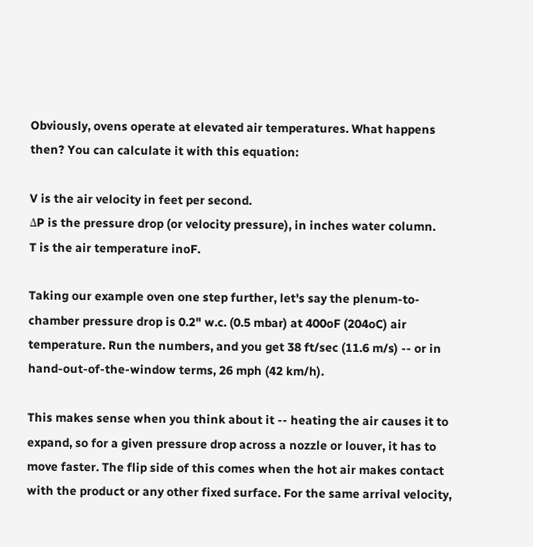Obviously, ovens operate at elevated air temperatures. What happens then? You can calculate it with this equation:

V is the air velocity in feet per second.
ΔP is the pressure drop (or velocity pressure), in inches water column.
T is the air temperature inoF.

Taking our example oven one step further, let's say the plenum-to-chamber pressure drop is 0.2" w.c. (0.5 mbar) at 400oF (204oC) air temperature. Run the numbers, and you get 38 ft/sec (11.6 m/s) -- or in hand-out-of-the-window terms, 26 mph (42 km/h).

This makes sense when you think about it -- heating the air causes it to expand, so for a given pressure drop across a nozzle or louver, it has to move faster. The flip side of this comes when the hot air makes contact with the product or any other fixed surface. For the same arrival velocity,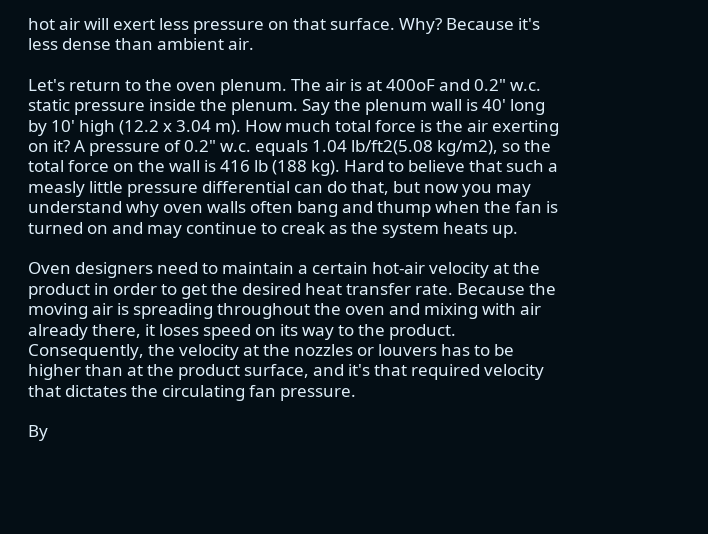hot air will exert less pressure on that surface. Why? Because it's less dense than ambient air.

Let's return to the oven plenum. The air is at 400oF and 0.2" w.c. static pressure inside the plenum. Say the plenum wall is 40' long by 10' high (12.2 x 3.04 m). How much total force is the air exerting on it? A pressure of 0.2" w.c. equals 1.04 lb/ft2(5.08 kg/m2), so the total force on the wall is 416 lb (188 kg). Hard to believe that such a measly little pressure differential can do that, but now you may understand why oven walls often bang and thump when the fan is turned on and may continue to creak as the system heats up.

Oven designers need to maintain a certain hot-air velocity at the product in order to get the desired heat transfer rate. Because the moving air is spreading throughout the oven and mixing with air already there, it loses speed on its way to the product. Consequently, the velocity at the nozzles or louvers has to be higher than at the product surface, and it's that required velocity that dictates the circulating fan pressure.

By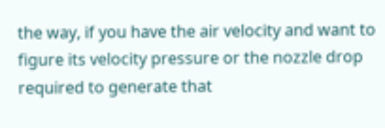the way, if you have the air velocity and want to figure its velocity pressure or the nozzle drop required to generate that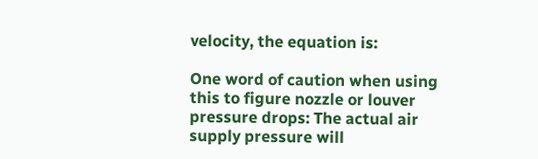velocity, the equation is:

One word of caution when using this to figure nozzle or louver pressure drops: The actual air supply pressure will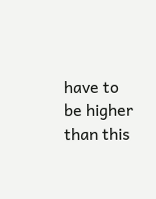have to be higher than this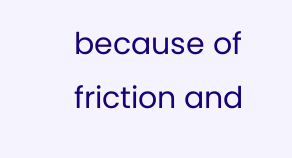because of friction and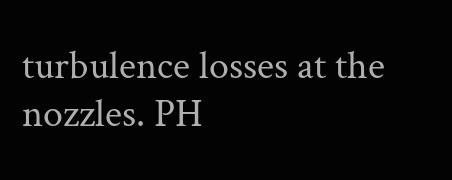turbulence losses at the nozzles. PH